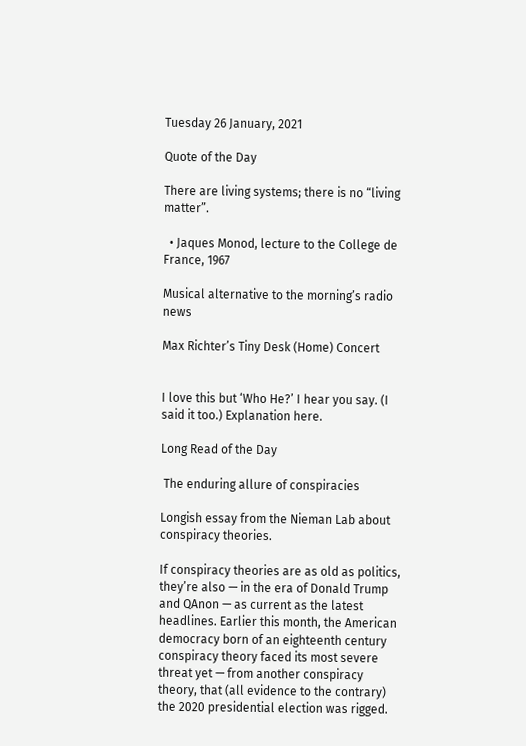Tuesday 26 January, 2021

Quote of the Day

There are living systems; there is no “living matter”.

  • Jaques Monod, lecture to the College de France, 1967

Musical alternative to the morning’s radio news

Max Richter’s Tiny Desk (Home) Concert


I love this but ‘Who He?’ I hear you say. (I said it too.) Explanation here.

Long Read of the Day

 The enduring allure of conspiracies

Longish essay from the Nieman Lab about conspiracy theories.

If conspiracy theories are as old as politics, they’re also — in the era of Donald Trump and QAnon — as current as the latest headlines. Earlier this month, the American democracy born of an eighteenth century conspiracy theory faced its most severe threat yet — from another conspiracy theory, that (all evidence to the contrary) the 2020 presidential election was rigged.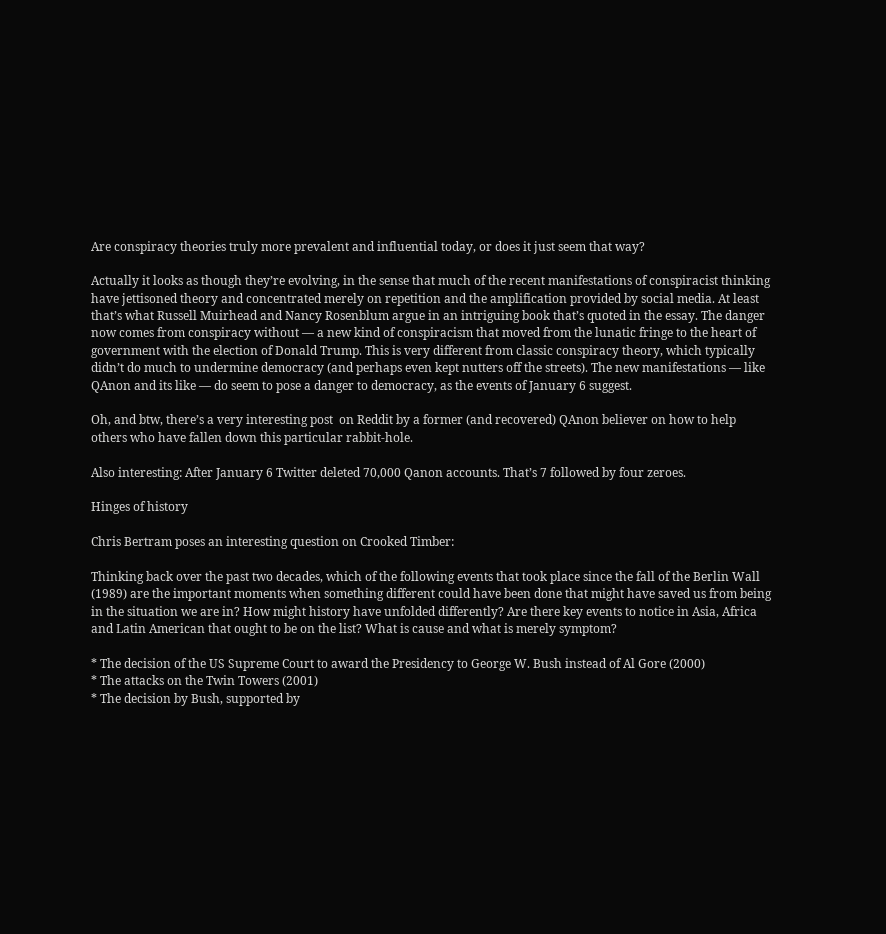Are conspiracy theories truly more prevalent and influential today, or does it just seem that way?

Actually it looks as though they’re evolving, in the sense that much of the recent manifestations of conspiracist thinking have jettisoned theory and concentrated merely on repetition and the amplification provided by social media. At least that’s what Russell Muirhead and Nancy Rosenblum argue in an intriguing book that’s quoted in the essay. The danger now comes from conspiracy without — a new kind of conspiracism that moved from the lunatic fringe to the heart of government with the election of Donald Trump. This is very different from classic conspiracy theory, which typically didn’t do much to undermine democracy (and perhaps even kept nutters off the streets). The new manifestations — like QAnon and its like — do seem to pose a danger to democracy, as the events of January 6 suggest.

Oh, and btw, there’s a very interesting post  on Reddit by a former (and recovered) QAnon believer on how to help others who have fallen down this particular rabbit-hole.

Also interesting: After January 6 Twitter deleted 70,000 Qanon accounts. That’s 7 followed by four zeroes.

Hinges of history

Chris Bertram poses an interesting question on Crooked Timber:

Thinking back over the past two decades, which of the following events that took place since the fall of the Berlin Wall (1989) are the important moments when something different could have been done that might have saved us from being in the situation we are in? How might history have unfolded differently? Are there key events to notice in Asia, Africa and Latin American that ought to be on the list? What is cause and what is merely symptom?

* The decision of the US Supreme Court to award the Presidency to George W. Bush instead of Al Gore (2000)
* The attacks on the Twin Towers (2001)
* The decision by Bush, supported by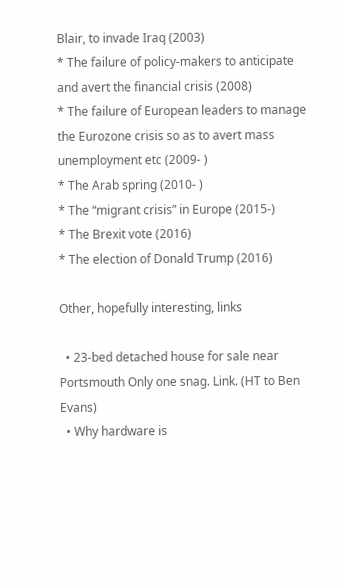Blair, to invade Iraq (2003)
* The failure of policy-makers to anticipate and avert the financial crisis (2008)
* The failure of European leaders to manage the Eurozone crisis so as to avert mass unemployment etc (2009- )
* The Arab spring (2010- )
* The “migrant crisis” in Europe (2015-)
* The Brexit vote (2016)
* The election of Donald Trump (2016)

Other, hopefully interesting, links

  • 23-bed detached house for sale near Portsmouth Only one snag. Link. (HT to Ben Evans)
  • Why hardware is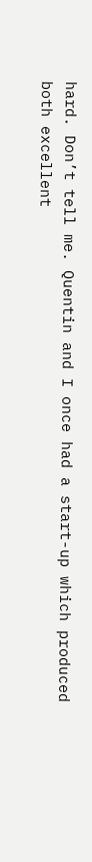hard. Don’t tell me. Quentin and I once had a start-up which produced both excellent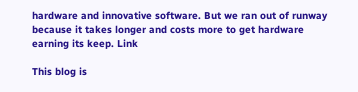hardware and innovative software. But we ran out of runway because it takes longer and costs more to get hardware earning its keep. Link

This blog is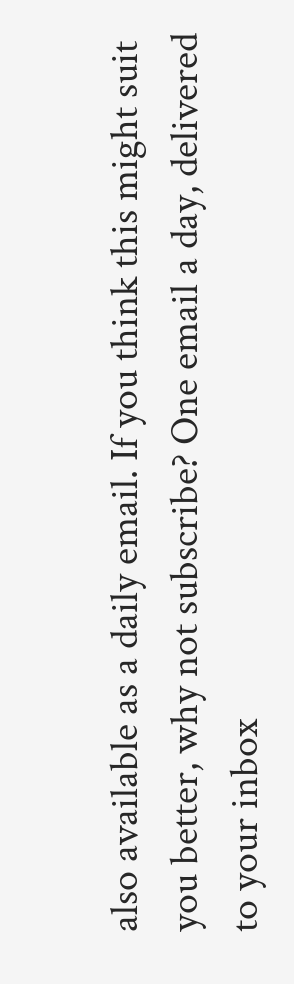also available as a daily email. If you think this might suit you better, why not subscribe? One email a day, delivered to your inbox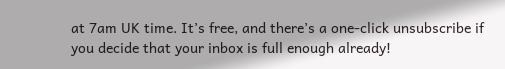at 7am UK time. It’s free, and there’s a one-click unsubscribe if you decide that your inbox is full enough already!